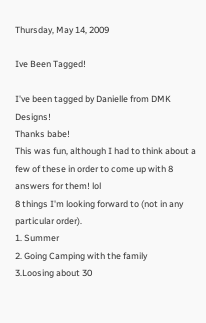Thursday, May 14, 2009

Ive Been Tagged!

I've been tagged by Danielle from DMK Designs!
Thanks babe!
This was fun, although I had to think about a few of these in order to come up with 8 answers for them! lol
8 things I'm looking forward to (not in any particular order).
1. Summer
2. Going Camping with the family
3.Loosing about 30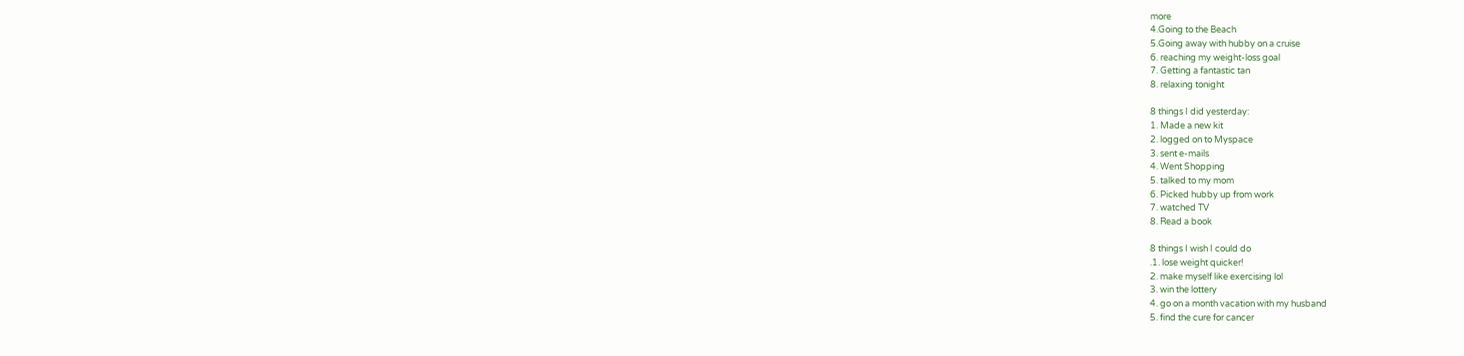more
4.Going to the Beach
5.Going away with hubby on a cruise
6. reaching my weight-loss goal
7. Getting a fantastic tan
8. relaxing tonight

8 things I did yesterday:
1. Made a new kit
2. logged on to Myspace
3. sent e-mails
4. Went Shopping
5. talked to my mom
6. Picked hubby up from work
7. watched TV
8. Read a book

8 things I wish I could do
.1. lose weight quicker!
2. make myself like exercising lol
3. win the lottery
4. go on a month vacation with my husband
5. find the cure for cancer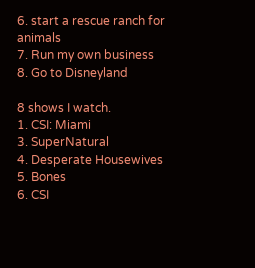6. start a rescue ranch for animals
7. Run my own business
8. Go to Disneyland

8 shows I watch.
1. CSI: Miami
3. SuperNatural
4. Desperate Housewives
5. Bones
6. CSI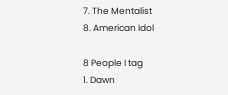7. The Mentalist
8. American Idol

8 People I tag
1. Dawn